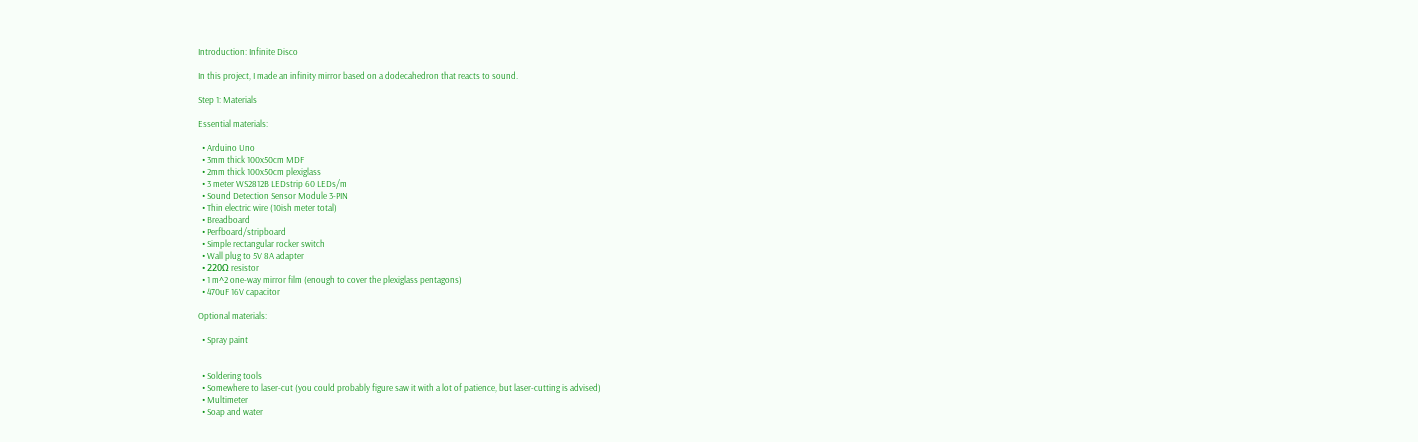Introduction: Infinite Disco

In this project, I made an infinity mirror based on a dodecahedron that reacts to sound.

Step 1: Materials

Essential materials:

  • Arduino Uno
  • 3mm thick 100x50cm MDF
  • 2mm thick 100x50cm plexiglass
  • 3 meter WS2812B LEDstrip 60 LEDs/m
  • Sound Detection Sensor Module 3-PIN
  • Thin electric wire (10ish meter total)
  • Breadboard
  • Perfboard/stripboard
  • Simple rectangular rocker switch
  • Wall plug to 5V 8A adapter
  • 220Ω resistor
  • 1 m^2 one-way mirror film (enough to cover the plexiglass pentagons)
  • 470uF 16V capacitor

Optional materials:

  • Spray paint


  • Soldering tools
  • Somewhere to laser-cut (you could probably figure saw it with a lot of patience, but laser-cutting is advised)
  • Multimeter
  • Soap and water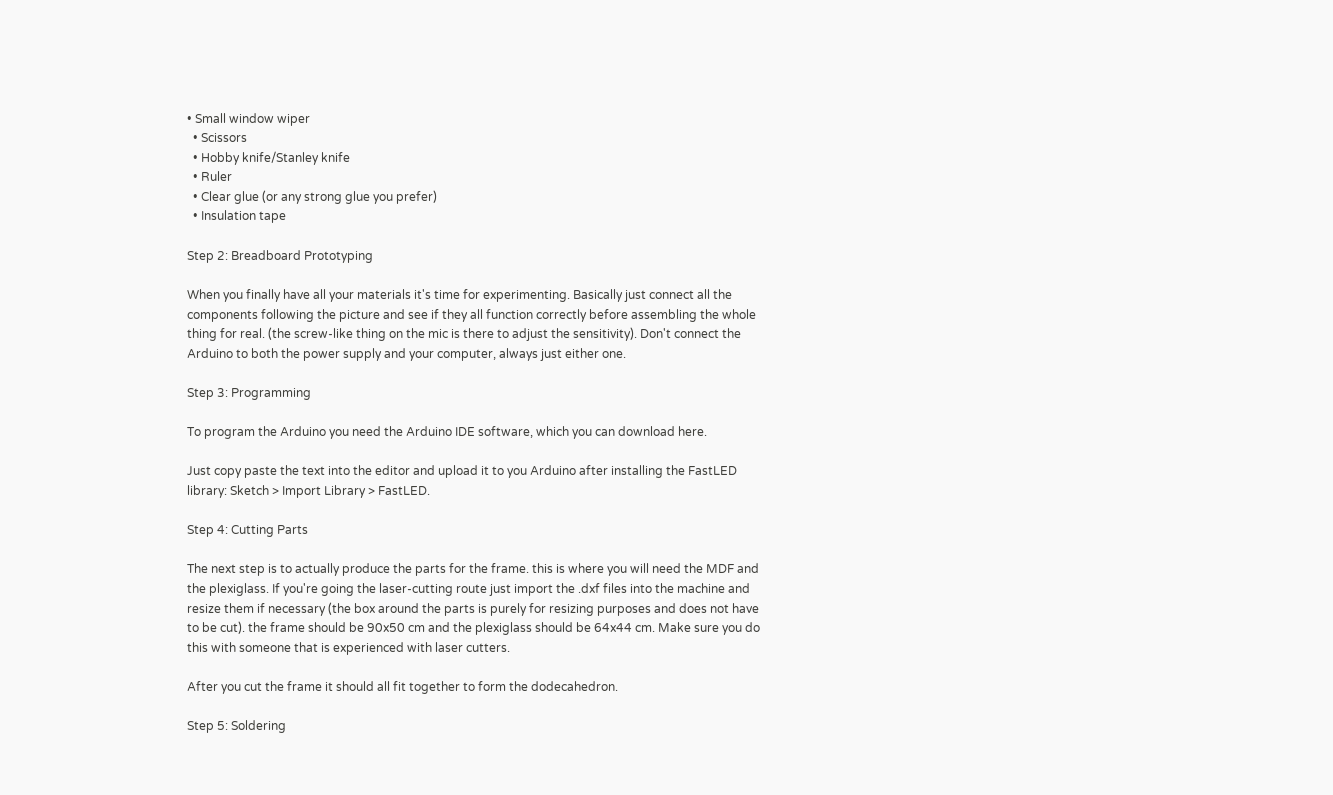• Small window wiper
  • Scissors
  • Hobby knife/Stanley knife
  • Ruler
  • Clear glue (or any strong glue you prefer)
  • Insulation tape

Step 2: Breadboard Prototyping

When you finally have all your materials it's time for experimenting. Basically just connect all the components following the picture and see if they all function correctly before assembling the whole thing for real. (the screw-like thing on the mic is there to adjust the sensitivity). Don't connect the Arduino to both the power supply and your computer, always just either one.

Step 3: Programming

To program the Arduino you need the Arduino IDE software, which you can download here.

Just copy paste the text into the editor and upload it to you Arduino after installing the FastLED library: Sketch > Import Library > FastLED.

Step 4: Cutting Parts

The next step is to actually produce the parts for the frame. this is where you will need the MDF and the plexiglass. If you're going the laser-cutting route just import the .dxf files into the machine and resize them if necessary (the box around the parts is purely for resizing purposes and does not have to be cut). the frame should be 90x50 cm and the plexiglass should be 64x44 cm. Make sure you do this with someone that is experienced with laser cutters.

After you cut the frame it should all fit together to form the dodecahedron.

Step 5: Soldering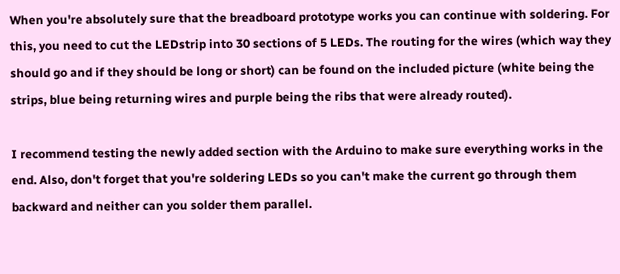When you're absolutely sure that the breadboard prototype works you can continue with soldering. For this, you need to cut the LEDstrip into 30 sections of 5 LEDs. The routing for the wires (which way they should go and if they should be long or short) can be found on the included picture (white being the strips, blue being returning wires and purple being the ribs that were already routed).

I recommend testing the newly added section with the Arduino to make sure everything works in the end. Also, don't forget that you're soldering LEDs so you can't make the current go through them backward and neither can you solder them parallel.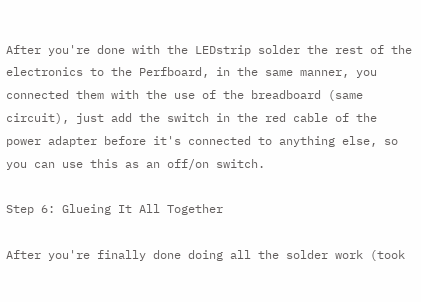After you're done with the LEDstrip solder the rest of the electronics to the Perfboard, in the same manner, you connected them with the use of the breadboard (same circuit), just add the switch in the red cable of the power adapter before it's connected to anything else, so you can use this as an off/on switch.

Step 6: Glueing It All Together

After you're finally done doing all the solder work (took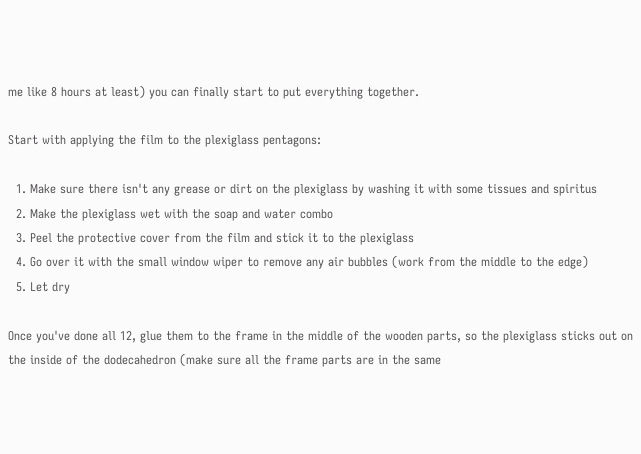me like 8 hours at least) you can finally start to put everything together.

Start with applying the film to the plexiglass pentagons:

  1. Make sure there isn't any grease or dirt on the plexiglass by washing it with some tissues and spiritus
  2. Make the plexiglass wet with the soap and water combo
  3. Peel the protective cover from the film and stick it to the plexiglass
  4. Go over it with the small window wiper to remove any air bubbles (work from the middle to the edge)
  5. Let dry

Once you've done all 12, glue them to the frame in the middle of the wooden parts, so the plexiglass sticks out on the inside of the dodecahedron (make sure all the frame parts are in the same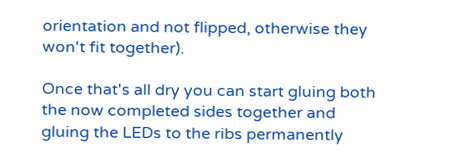orientation and not flipped, otherwise they won't fit together).

Once that's all dry you can start gluing both the now completed sides together and gluing the LEDs to the ribs permanently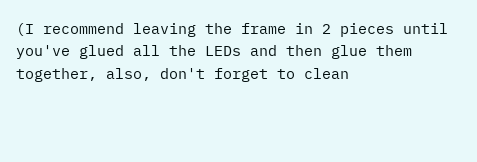(I recommend leaving the frame in 2 pieces until you've glued all the LEDs and then glue them together, also, don't forget to clean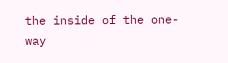the inside of the one-way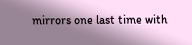mirrors one last time with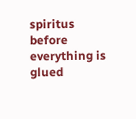spiritus before everything is glued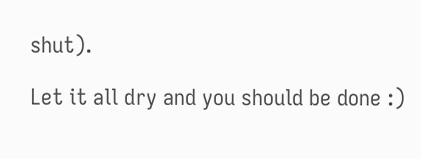shut).

Let it all dry and you should be done :)